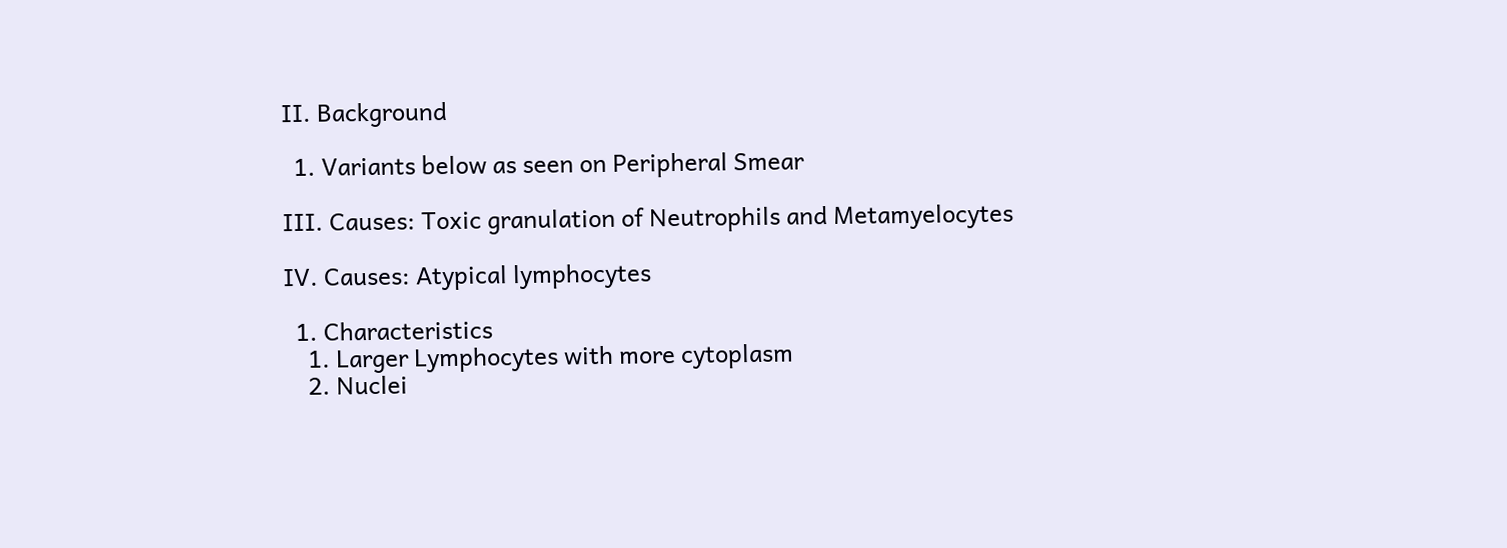II. Background

  1. Variants below as seen on Peripheral Smear

III. Causes: Toxic granulation of Neutrophils and Metamyelocytes

IV. Causes: Atypical lymphocytes

  1. Characteristics
    1. Larger Lymphocytes with more cytoplasm
    2. Nuclei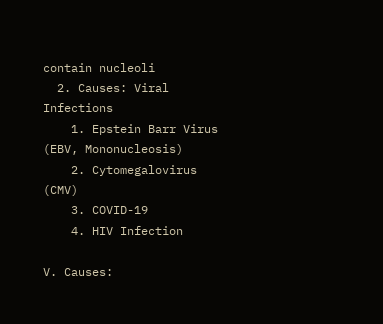contain nucleoli
  2. Causes: Viral Infections
    1. Epstein Barr Virus (EBV, Mononucleosis)
    2. Cytomegalovirus (CMV)
    3. COVID-19
    4. HIV Infection

V. Causes: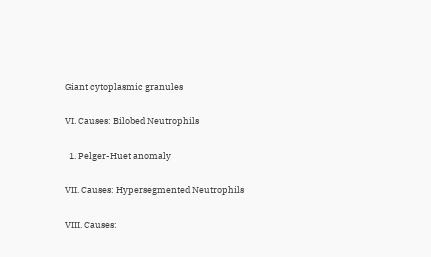Giant cytoplasmic granules

VI. Causes: Bilobed Neutrophils

  1. Pelger-Huet anomaly

VII. Causes: Hypersegmented Neutrophils

VIII. Causes: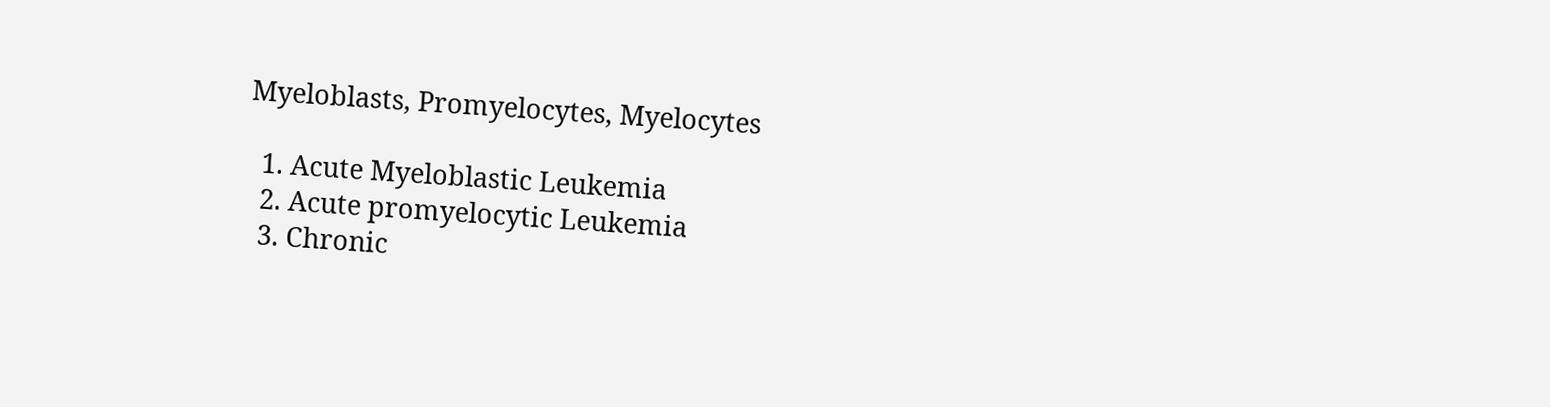Myeloblasts, Promyelocytes, Myelocytes

  1. Acute Myeloblastic Leukemia
  2. Acute promyelocytic Leukemia
  3. Chronic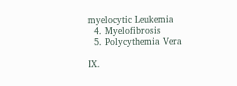myelocytic Leukemia
  4. Myelofibrosis
  5. Polycythemia Vera

IX.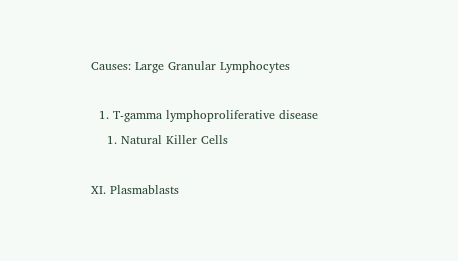Causes: Large Granular Lymphocytes

  1. T-gamma lymphoproliferative disease
    1. Natural Killer Cells

XI. Plasmablasts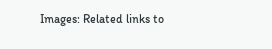Images: Related links to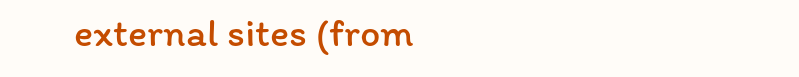external sites (from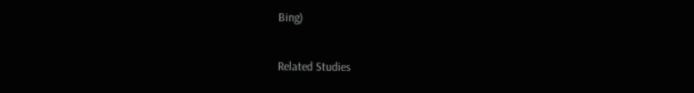Bing)

Related Studies